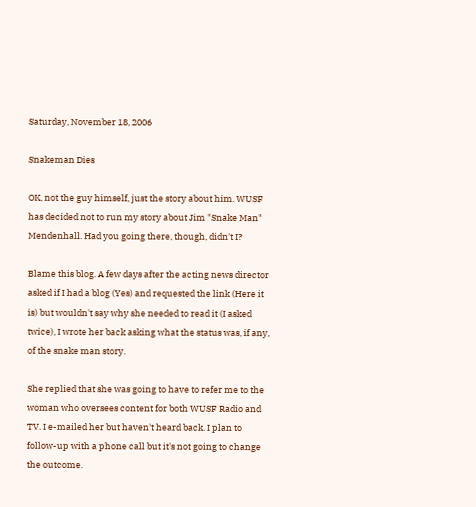Saturday, November 18, 2006

Snakeman Dies

OK, not the guy himself, just the story about him. WUSF has decided not to run my story about Jim "Snake Man" Mendenhall. Had you going there, though, didn't I?

Blame this blog. A few days after the acting news director asked if I had a blog (Yes) and requested the link (Here it is) but wouldn't say why she needed to read it (I asked twice), I wrote her back asking what the status was, if any, of the snake man story.

She replied that she was going to have to refer me to the woman who oversees content for both WUSF Radio and TV. I e-mailed her but haven't heard back. I plan to follow-up with a phone call but it's not going to change the outcome.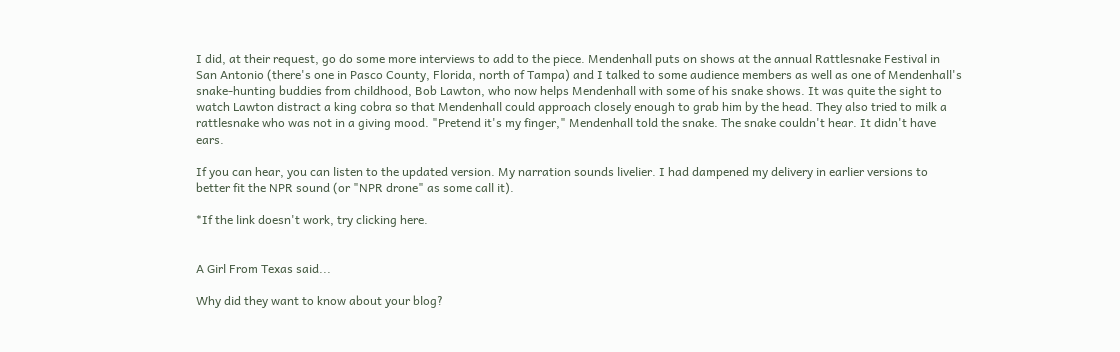I did, at their request, go do some more interviews to add to the piece. Mendenhall puts on shows at the annual Rattlesnake Festival in San Antonio (there's one in Pasco County, Florida, north of Tampa) and I talked to some audience members as well as one of Mendenhall's snake-hunting buddies from childhood, Bob Lawton, who now helps Mendenhall with some of his snake shows. It was quite the sight to watch Lawton distract a king cobra so that Mendenhall could approach closely enough to grab him by the head. They also tried to milk a rattlesnake who was not in a giving mood. "Pretend it's my finger," Mendenhall told the snake. The snake couldn't hear. It didn't have ears.

If you can hear, you can listen to the updated version. My narration sounds livelier. I had dampened my delivery in earlier versions to better fit the NPR sound (or "NPR drone" as some call it).

*If the link doesn't work, try clicking here.


A Girl From Texas said...

Why did they want to know about your blog?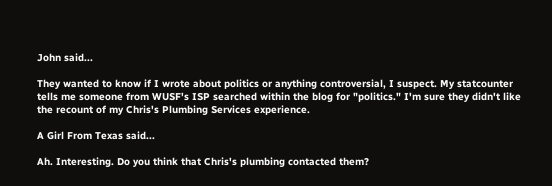John said...

They wanted to know if I wrote about politics or anything controversial, I suspect. My statcounter tells me someone from WUSF's ISP searched within the blog for "politics." I'm sure they didn't like the recount of my Chris's Plumbing Services experience.

A Girl From Texas said...

Ah. Interesting. Do you think that Chris's plumbing contacted them?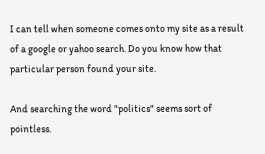I can tell when someone comes onto my site as a result of a google or yahoo search. Do you know how that particular person found your site.

And searching the word "politics" seems sort of pointless.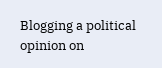Blogging a political opinion on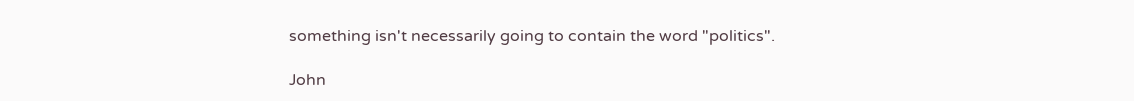something isn't necessarily going to contain the word "politics".

John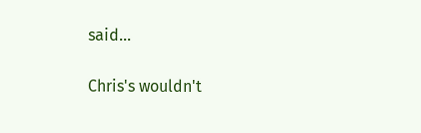said...

Chris's wouldn't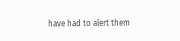have had to alert them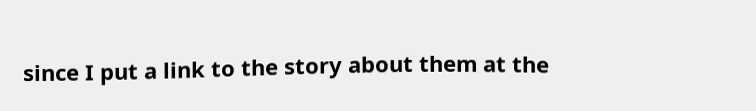since I put a link to the story about them at the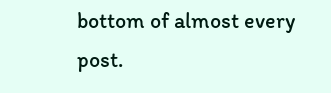bottom of almost every post.